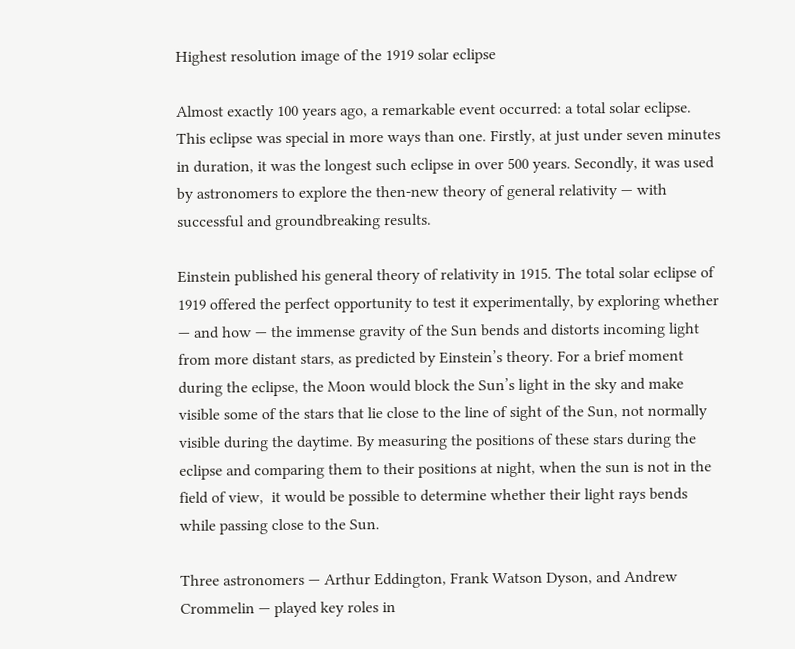Highest resolution image of the 1919 solar eclipse

Almost exactly 100 years ago, a remarkable event occurred: a total solar eclipse. This eclipse was special in more ways than one. Firstly, at just under seven minutes in duration, it was the longest such eclipse in over 500 years. Secondly, it was used by astronomers to explore the then-new theory of general relativity — with successful and groundbreaking results.

Einstein published his general theory of relativity in 1915. The total solar eclipse of 1919 offered the perfect opportunity to test it experimentally, by exploring whether — and how — the immense gravity of the Sun bends and distorts incoming light from more distant stars, as predicted by Einstein’s theory. For a brief moment during the eclipse, the Moon would block the Sun’s light in the sky and make visible some of the stars that lie close to the line of sight of the Sun, not normally visible during the daytime. By measuring the positions of these stars during the eclipse and comparing them to their positions at night, when the sun is not in the field of view,  it would be possible to determine whether their light rays bends while passing close to the Sun.

Three astronomers — Arthur Eddington, Frank Watson Dyson, and Andrew Crommelin — played key roles in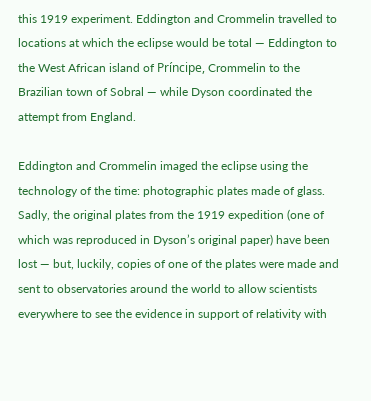this 1919 experiment. Eddington and Crommelin travelled to locations at which the eclipse would be total — Eddington to the West African island of Príncipe, Crommelin to the Brazilian town of Sobral — while Dyson coordinated the attempt from England.

Eddington and Crommelin imaged the eclipse using the technology of the time: photographic plates made of glass. Sadly, the original plates from the 1919 expedition (one of which was reproduced in Dyson’s original paper) have been lost — but, luckily, copies of one of the plates were made and sent to observatories around the world to allow scientists everywhere to see the evidence in support of relativity with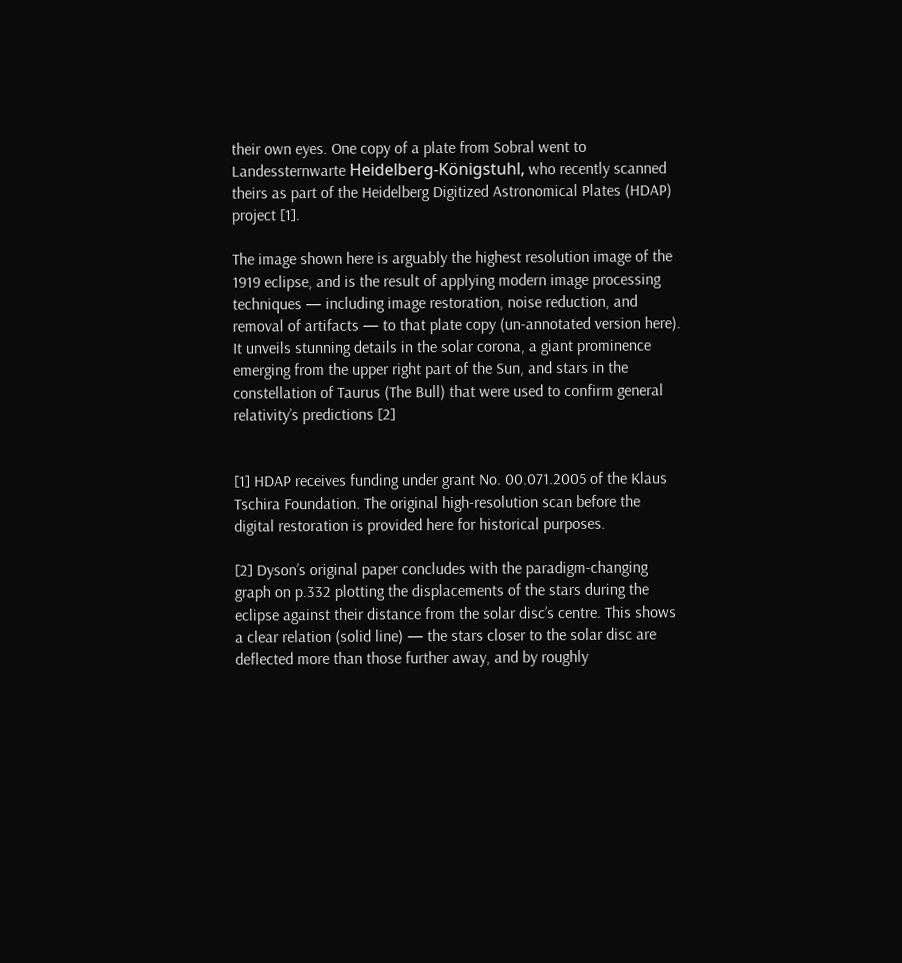their own eyes. One copy of a plate from Sobral went to Landessternwarte Heidelberg-Königstuhl, who recently scanned theirs as part of the Heidelberg Digitized Astronomical Plates (HDAP) project [1].

The image shown here is arguably the highest resolution image of the 1919 eclipse, and is the result of applying modern image processing techniques — including image restoration, noise reduction, and removal of artifacts — to that plate copy (un-annotated version here). It unveils stunning details in the solar corona, a giant prominence emerging from the upper right part of the Sun, and stars in the constellation of Taurus (The Bull) that were used to confirm general relativity’s predictions [2]


[1] HDAP receives funding under grant No. 00.071.2005 of the Klaus Tschira Foundation. The original high-resolution scan before the digital restoration is provided here for historical purposes.

[2] Dyson’s original paper concludes with the paradigm-changing graph on p.332 plotting the displacements of the stars during the eclipse against their distance from the solar disc’s centre. This shows a clear relation (solid line) — the stars closer to the solar disc are deflected more than those further away, and by roughly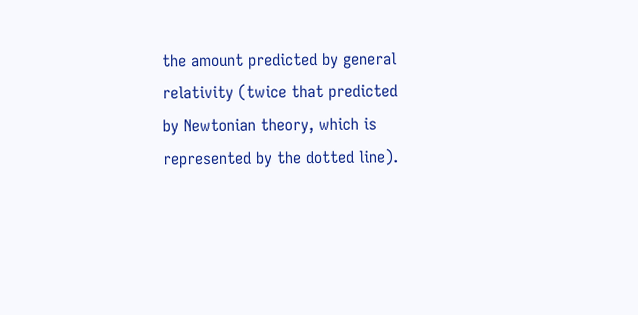the amount predicted by general relativity (twice that predicted by Newtonian theory, which is represented by the dotted line).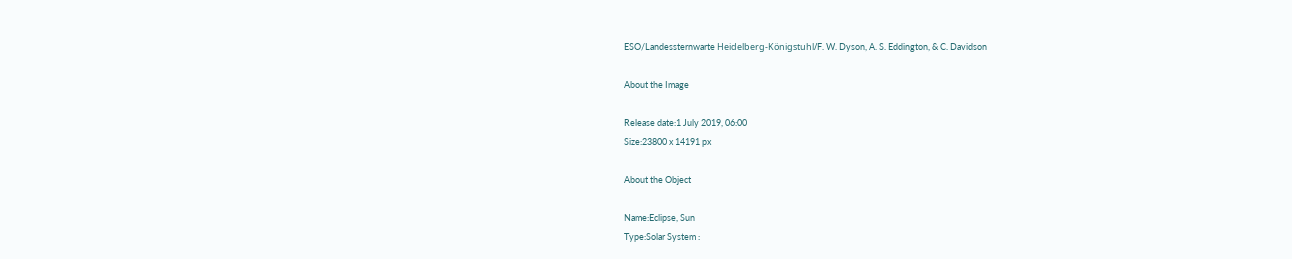ESO/Landessternwarte Heidelberg-Königstuhl/F. W. Dyson, A. S. Eddington, & C. Davidson

About the Image

Release date:1 July 2019, 06:00
Size:23800 x 14191 px

About the Object

Name:Eclipse, Sun
Type:Solar System :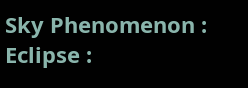Sky Phenomenon : Eclipse :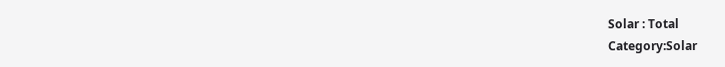Solar : Total
Category:Solar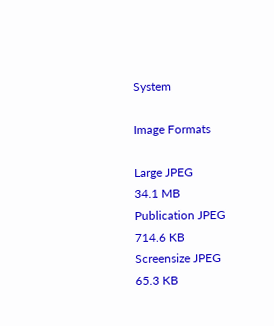System

Image Formats

Large JPEG
34.1 MB
Publication JPEG
714.6 KB
Screensize JPEG
65.3 KB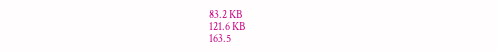83.2 KB
121.6 KB
163.5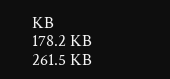KB
178.2 KB
261.5 KB